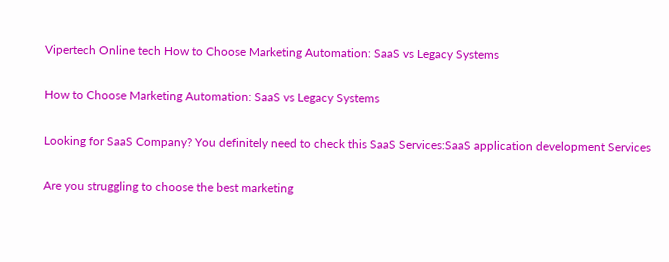Vipertech Online tech How to Choose Marketing Automation: SaaS vs Legacy Systems

How to Choose Marketing Automation: SaaS vs Legacy Systems

Looking for SaaS Company? You definitely need to check this SaaS Services:SaaS application development Services

Are you struggling to choose the best marketing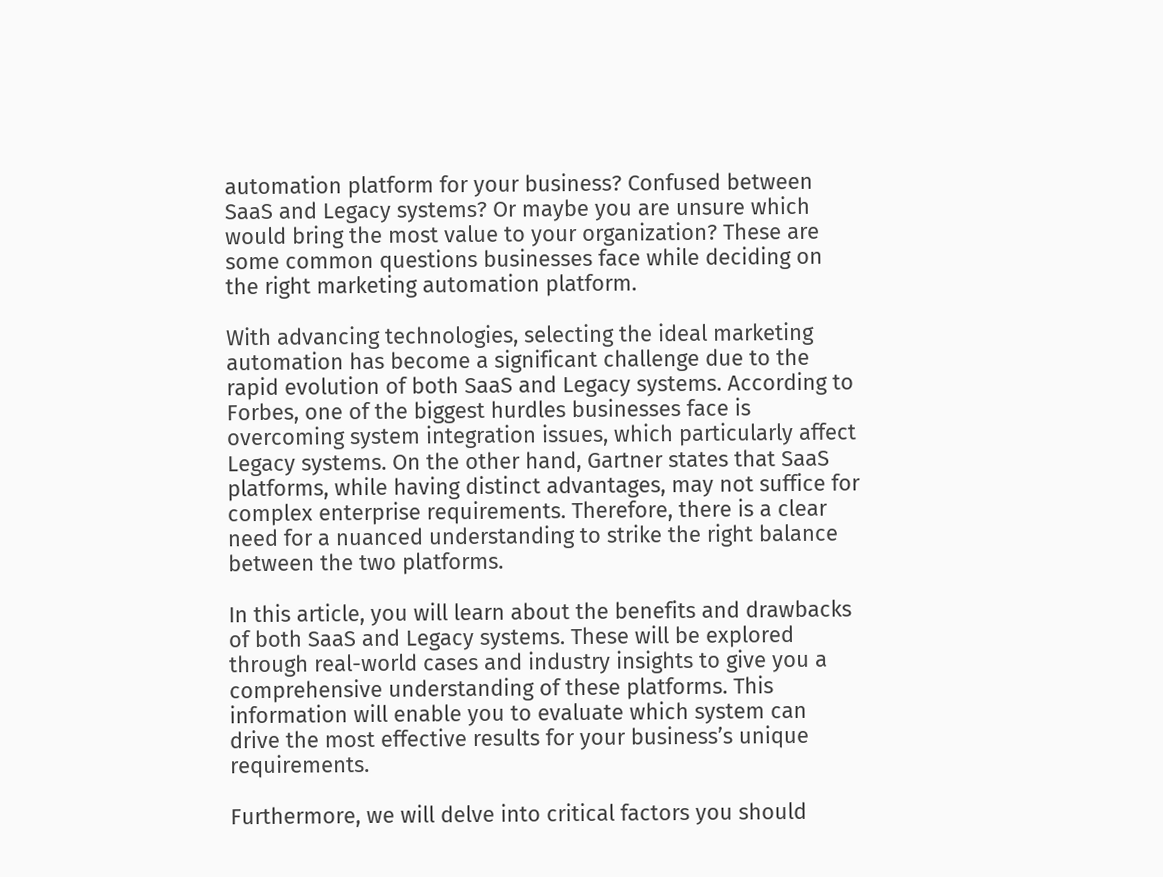automation platform for your business? Confused between SaaS and Legacy systems? Or maybe you are unsure which would bring the most value to your organization? These are some common questions businesses face while deciding on the right marketing automation platform.

With advancing technologies, selecting the ideal marketing automation has become a significant challenge due to the rapid evolution of both SaaS and Legacy systems. According to Forbes, one of the biggest hurdles businesses face is overcoming system integration issues, which particularly affect Legacy systems. On the other hand, Gartner states that SaaS platforms, while having distinct advantages, may not suffice for complex enterprise requirements. Therefore, there is a clear need for a nuanced understanding to strike the right balance between the two platforms.

In this article, you will learn about the benefits and drawbacks of both SaaS and Legacy systems. These will be explored through real-world cases and industry insights to give you a comprehensive understanding of these platforms. This information will enable you to evaluate which system can drive the most effective results for your business’s unique requirements.

Furthermore, we will delve into critical factors you should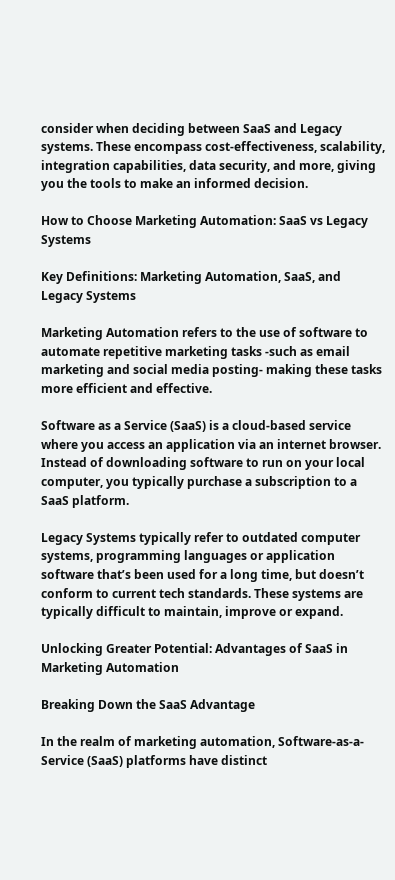consider when deciding between SaaS and Legacy systems. These encompass cost-effectiveness, scalability, integration capabilities, data security, and more, giving you the tools to make an informed decision.

How to Choose Marketing Automation: SaaS vs Legacy Systems

Key Definitions: Marketing Automation, SaaS, and Legacy Systems

Marketing Automation refers to the use of software to automate repetitive marketing tasks -such as email marketing and social media posting- making these tasks more efficient and effective.

Software as a Service (SaaS) is a cloud-based service where you access an application via an internet browser. Instead of downloading software to run on your local computer, you typically purchase a subscription to a SaaS platform.

Legacy Systems typically refer to outdated computer systems, programming languages or application software that’s been used for a long time, but doesn’t conform to current tech standards. These systems are typically difficult to maintain, improve or expand.

Unlocking Greater Potential: Advantages of SaaS in Marketing Automation

Breaking Down the SaaS Advantage

In the realm of marketing automation, Software-as-a-Service (SaaS) platforms have distinct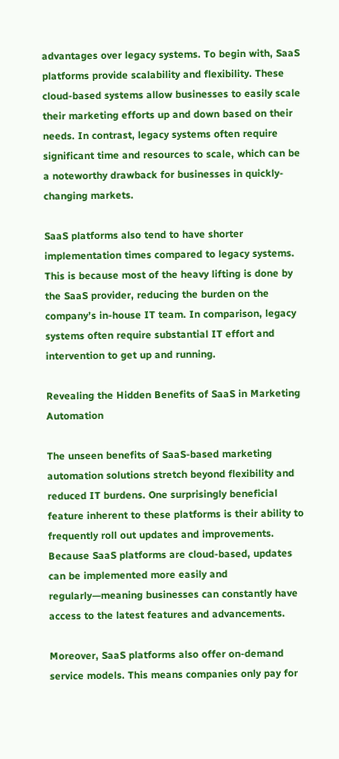advantages over legacy systems. To begin with, SaaS platforms provide scalability and flexibility. These cloud-based systems allow businesses to easily scale their marketing efforts up and down based on their needs. In contrast, legacy systems often require significant time and resources to scale, which can be a noteworthy drawback for businesses in quickly-changing markets.

SaaS platforms also tend to have shorter implementation times compared to legacy systems. This is because most of the heavy lifting is done by the SaaS provider, reducing the burden on the company’s in-house IT team. In comparison, legacy systems often require substantial IT effort and intervention to get up and running.

Revealing the Hidden Benefits of SaaS in Marketing Automation

The unseen benefits of SaaS-based marketing automation solutions stretch beyond flexibility and reduced IT burdens. One surprisingly beneficial feature inherent to these platforms is their ability to frequently roll out updates and improvements. Because SaaS platforms are cloud-based, updates can be implemented more easily and regularly—meaning businesses can constantly have access to the latest features and advancements.

Moreover, SaaS platforms also offer on-demand service models. This means companies only pay for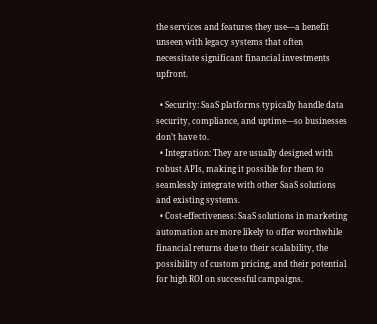the services and features they use—a benefit unseen with legacy systems that often necessitate significant financial investments upfront.

  • Security: SaaS platforms typically handle data security, compliance, and uptime—so businesses don’t have to.
  • Integration: They are usually designed with robust APIs, making it possible for them to seamlessly integrate with other SaaS solutions and existing systems.
  • Cost-effectiveness: SaaS solutions in marketing automation are more likely to offer worthwhile financial returns due to their scalability, the possibility of custom pricing, and their potential for high ROI on successful campaigns.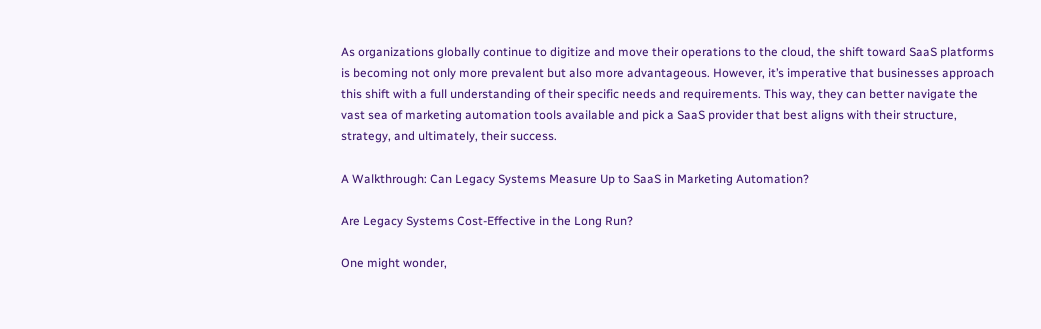As organizations globally continue to digitize and move their operations to the cloud, the shift toward SaaS platforms is becoming not only more prevalent but also more advantageous. However, it’s imperative that businesses approach this shift with a full understanding of their specific needs and requirements. This way, they can better navigate the vast sea of marketing automation tools available and pick a SaaS provider that best aligns with their structure, strategy, and ultimately, their success.

A Walkthrough: Can Legacy Systems Measure Up to SaaS in Marketing Automation?

Are Legacy Systems Cost-Effective in the Long Run?

One might wonder,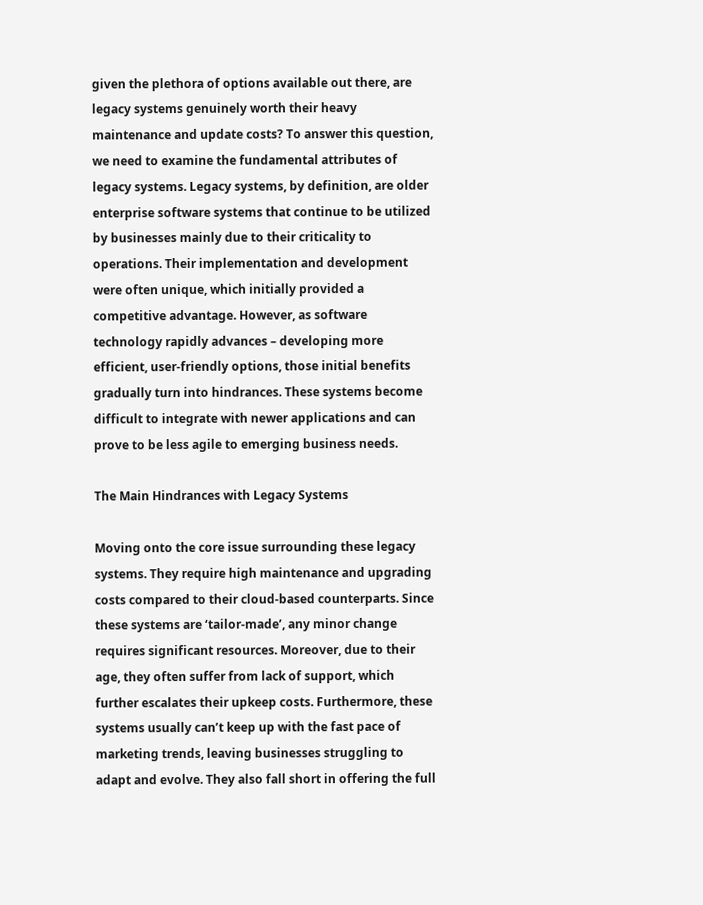given the plethora of options available out there, are legacy systems genuinely worth their heavy maintenance and update costs? To answer this question, we need to examine the fundamental attributes of legacy systems. Legacy systems, by definition, are older enterprise software systems that continue to be utilized by businesses mainly due to their criticality to operations. Their implementation and development were often unique, which initially provided a competitive advantage. However, as software technology rapidly advances – developing more efficient, user-friendly options, those initial benefits gradually turn into hindrances. These systems become difficult to integrate with newer applications and can prove to be less agile to emerging business needs.

The Main Hindrances with Legacy Systems

Moving onto the core issue surrounding these legacy systems. They require high maintenance and upgrading costs compared to their cloud-based counterparts. Since these systems are ‘tailor-made’, any minor change requires significant resources. Moreover, due to their age, they often suffer from lack of support, which further escalates their upkeep costs. Furthermore, these systems usually can’t keep up with the fast pace of marketing trends, leaving businesses struggling to adapt and evolve. They also fall short in offering the full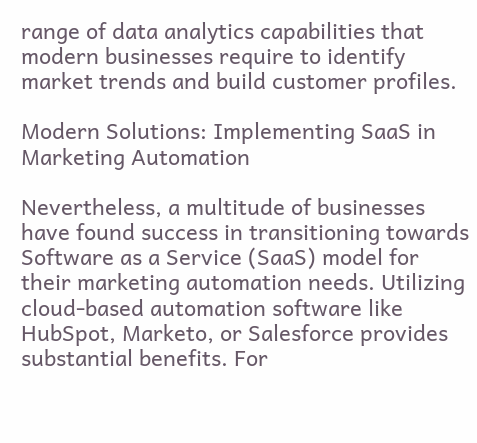range of data analytics capabilities that modern businesses require to identify market trends and build customer profiles.

Modern Solutions: Implementing SaaS in Marketing Automation

Nevertheless, a multitude of businesses have found success in transitioning towards Software as a Service (SaaS) model for their marketing automation needs. Utilizing cloud-based automation software like HubSpot, Marketo, or Salesforce provides substantial benefits. For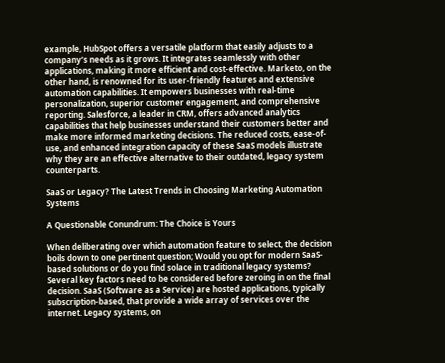example, HubSpot offers a versatile platform that easily adjusts to a company’s needs as it grows. It integrates seamlessly with other applications, making it more efficient and cost-effective. Marketo, on the other hand, is renowned for its user-friendly features and extensive automation capabilities. It empowers businesses with real-time personalization, superior customer engagement, and comprehensive reporting. Salesforce, a leader in CRM, offers advanced analytics capabilities that help businesses understand their customers better and make more informed marketing decisions. The reduced costs, ease-of-use, and enhanced integration capacity of these SaaS models illustrate why they are an effective alternative to their outdated, legacy system counterparts.

SaaS or Legacy? The Latest Trends in Choosing Marketing Automation Systems

A Questionable Conundrum: The Choice is Yours

When deliberating over which automation feature to select, the decision boils down to one pertinent question; Would you opt for modern SaaS-based solutions or do you find solace in traditional legacy systems? Several key factors need to be considered before zeroing in on the final decision. SaaS (Software as a Service) are hosted applications, typically subscription-based, that provide a wide array of services over the internet. Legacy systems, on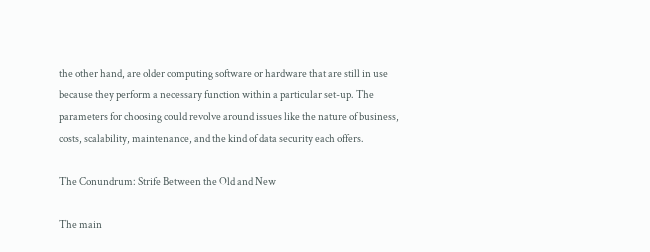the other hand, are older computing software or hardware that are still in use because they perform a necessary function within a particular set-up. The parameters for choosing could revolve around issues like the nature of business, costs, scalability, maintenance, and the kind of data security each offers.

The Conundrum: Strife Between the Old and New

The main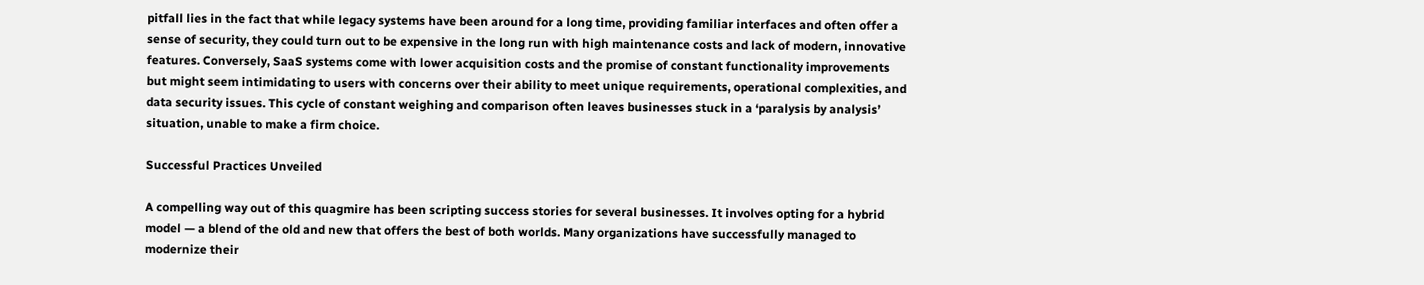pitfall lies in the fact that while legacy systems have been around for a long time, providing familiar interfaces and often offer a sense of security, they could turn out to be expensive in the long run with high maintenance costs and lack of modern, innovative features. Conversely, SaaS systems come with lower acquisition costs and the promise of constant functionality improvements but might seem intimidating to users with concerns over their ability to meet unique requirements, operational complexities, and data security issues. This cycle of constant weighing and comparison often leaves businesses stuck in a ‘paralysis by analysis’ situation, unable to make a firm choice.

Successful Practices Unveiled

A compelling way out of this quagmire has been scripting success stories for several businesses. It involves opting for a hybrid model — a blend of the old and new that offers the best of both worlds. Many organizations have successfully managed to modernize their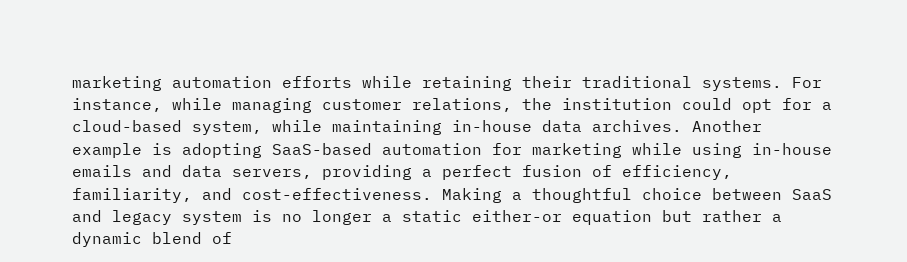marketing automation efforts while retaining their traditional systems. For instance, while managing customer relations, the institution could opt for a cloud-based system, while maintaining in-house data archives. Another example is adopting SaaS-based automation for marketing while using in-house emails and data servers, providing a perfect fusion of efficiency, familiarity, and cost-effectiveness. Making a thoughtful choice between SaaS and legacy system is no longer a static either-or equation but rather a dynamic blend of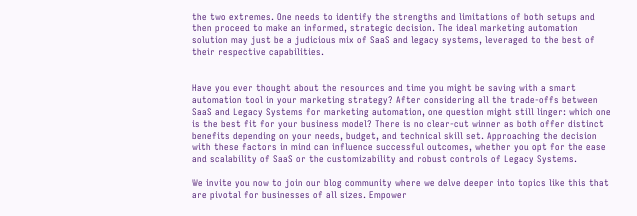the two extremes. One needs to identify the strengths and limitations of both setups and then proceed to make an informed, strategic decision. The ideal marketing automation solution may just be a judicious mix of SaaS and legacy systems, leveraged to the best of their respective capabilities.


Have you ever thought about the resources and time you might be saving with a smart automation tool in your marketing strategy? After considering all the trade-offs between SaaS and Legacy Systems for marketing automation, one question might still linger: which one is the best fit for your business model? There is no clear-cut winner as both offer distinct benefits depending on your needs, budget, and technical skill set. Approaching the decision with these factors in mind can influence successful outcomes, whether you opt for the ease and scalability of SaaS or the customizability and robust controls of Legacy Systems.

We invite you now to join our blog community where we delve deeper into topics like this that are pivotal for businesses of all sizes. Empower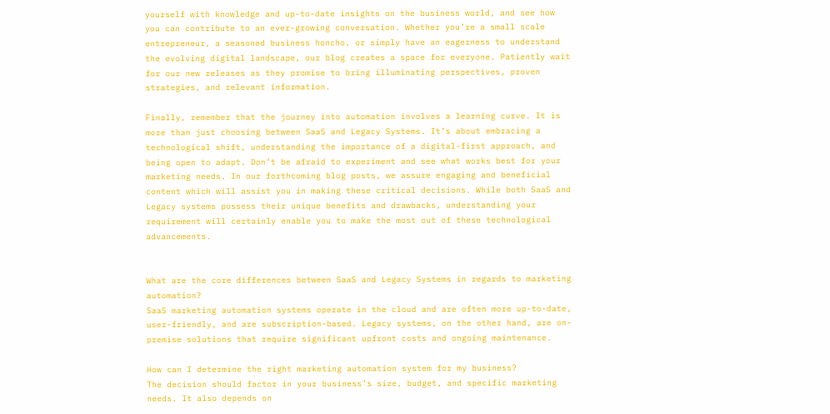yourself with knowledge and up-to-date insights on the business world, and see how you can contribute to an ever-growing conversation. Whether you’re a small scale entrepreneur, a seasoned business honcho, or simply have an eagerness to understand the evolving digital landscape, our blog creates a space for everyone. Patiently wait for our new releases as they promise to bring illuminating perspectives, proven strategies, and relevant information.

Finally, remember that the journey into automation involves a learning curve. It is more than just choosing between SaaS and Legacy Systems. It’s about embracing a technological shift, understanding the importance of a digital-first approach, and being open to adapt. Don’t be afraid to experiment and see what works best for your marketing needs. In our forthcoming blog posts, we assure engaging and beneficial content which will assist you in making these critical decisions. While both SaaS and Legacy systems possess their unique benefits and drawbacks, understanding your requirement will certainly enable you to make the most out of these technological advancements.


What are the core differences between SaaS and Legacy Systems in regards to marketing automation?
SaaS marketing automation systems operate in the cloud and are often more up-to-date, user-friendly, and are subscription-based. Legacy systems, on the other hand, are on-premise solutions that require significant upfront costs and ongoing maintenance.

How can I determine the right marketing automation system for my business?
The decision should factor in your business’s size, budget, and specific marketing needs. It also depends on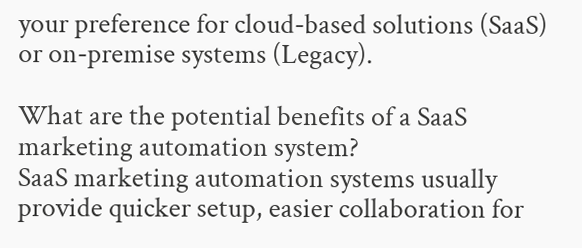your preference for cloud-based solutions (SaaS) or on-premise systems (Legacy).

What are the potential benefits of a SaaS marketing automation system?
SaaS marketing automation systems usually provide quicker setup, easier collaboration for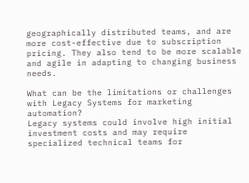geographically distributed teams, and are more cost-effective due to subscription pricing. They also tend to be more scalable and agile in adapting to changing business needs.

What can be the limitations or challenges with Legacy Systems for marketing automation?
Legacy systems could involve high initial investment costs and may require specialized technical teams for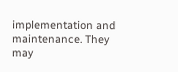implementation and maintenance. They may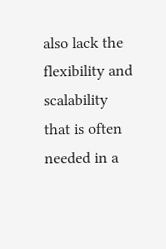also lack the flexibility and scalability that is often needed in a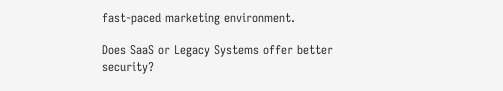fast-paced marketing environment.

Does SaaS or Legacy Systems offer better security?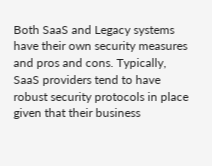Both SaaS and Legacy systems have their own security measures and pros and cons. Typically, SaaS providers tend to have robust security protocols in place given that their business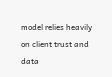model relies heavily on client trust and data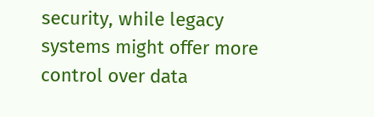security, while legacy systems might offer more control over data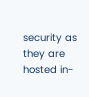security as they are hosted in-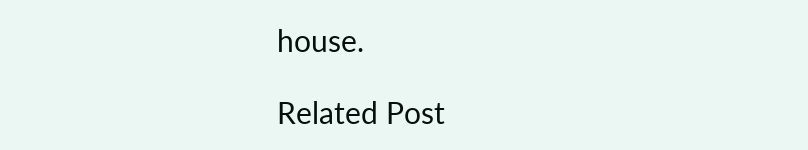house.

Related Post